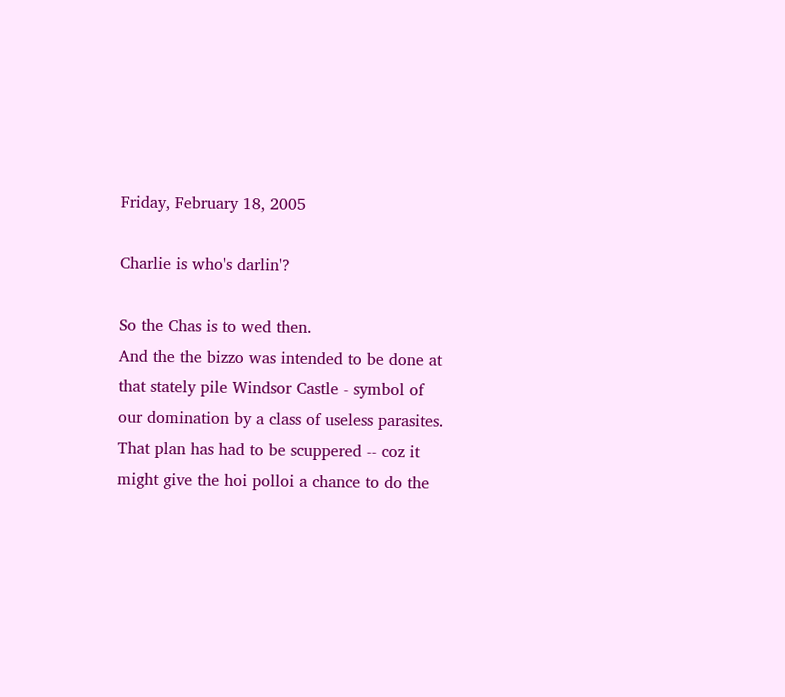Friday, February 18, 2005

Charlie is who's darlin'?

So the Chas is to wed then.
And the the bizzo was intended to be done at that stately pile Windsor Castle - symbol of our domination by a class of useless parasites.
That plan has had to be scuppered -- coz it might give the hoi polloi a chance to do the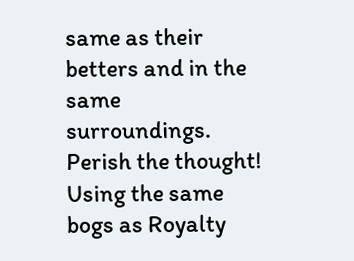same as their betters and in the same surroundings.
Perish the thought! Using the same bogs as Royalty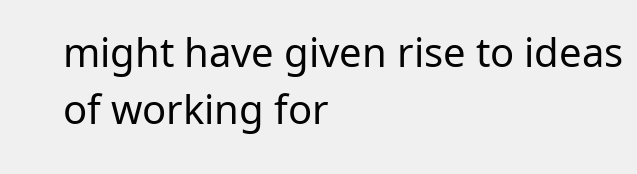might have given rise to ideas of working for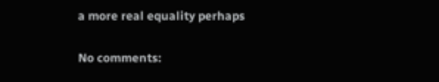a more real equality perhaps

No comments: